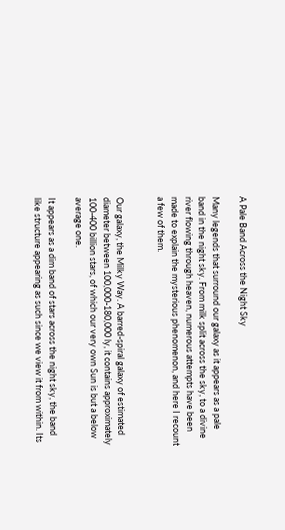A Pale Band Across the Night Sky

Many legends that surround our galaxy as it appears as a pale band in the night sky. From milk split across the sky, to a divine river flowing through heaven, numerous attempts have been made to explain the mysterious phenomenon, and here I recount a few of them.


Our galaxy, the Milky Way. A barred-spiral galaxy of estimated diameter between 100,000-180,000 ly, it contains approximately 100-400 billion stars, of which our very own Sun is but a below average one.

It appears as a dim band of stars across the night sky, the band like structure appearing as such since we view it from within. Its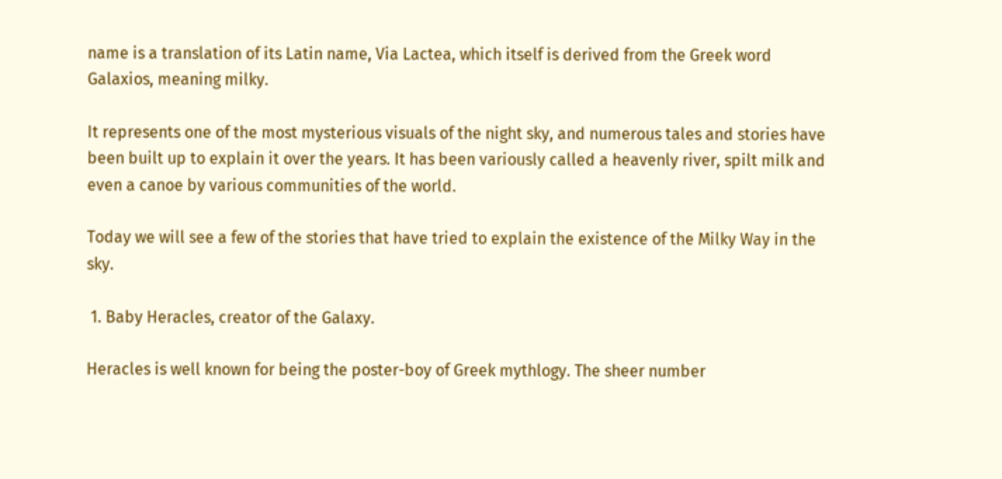name is a translation of its Latin name, Via Lactea, which itself is derived from the Greek word Galaxios, meaning milky.

It represents one of the most mysterious visuals of the night sky, and numerous tales and stories have been built up to explain it over the years. It has been variously called a heavenly river, spilt milk and even a canoe by various communities of the world.

Today we will see a few of the stories that have tried to explain the existence of the Milky Way in the sky.

 1. Baby Heracles, creator of the Galaxy.

Heracles is well known for being the poster-boy of Greek mythlogy. The sheer number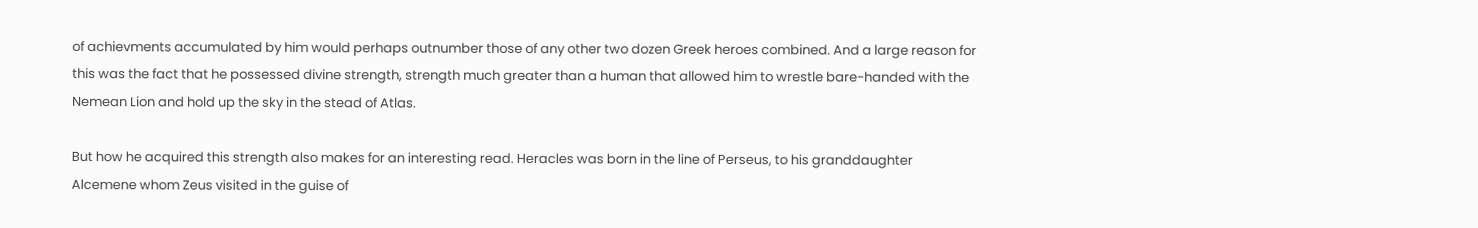of achievments accumulated by him would perhaps outnumber those of any other two dozen Greek heroes combined. And a large reason for this was the fact that he possessed divine strength, strength much greater than a human that allowed him to wrestle bare-handed with the Nemean Lion and hold up the sky in the stead of Atlas.

But how he acquired this strength also makes for an interesting read. Heracles was born in the line of Perseus, to his granddaughter Alcemene whom Zeus visited in the guise of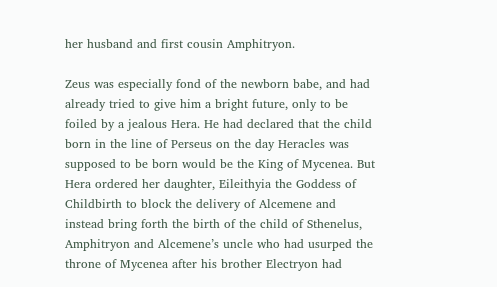her husband and first cousin Amphitryon.

Zeus was especially fond of the newborn babe, and had already tried to give him a bright future, only to be foiled by a jealous Hera. He had declared that the child born in the line of Perseus on the day Heracles was supposed to be born would be the King of Mycenea. But Hera ordered her daughter, Eileithyia the Goddess of Childbirth to block the delivery of Alcemene and instead bring forth the birth of the child of Sthenelus, Amphitryon and Alcemene’s uncle who had usurped the throne of Mycenea after his brother Electryon had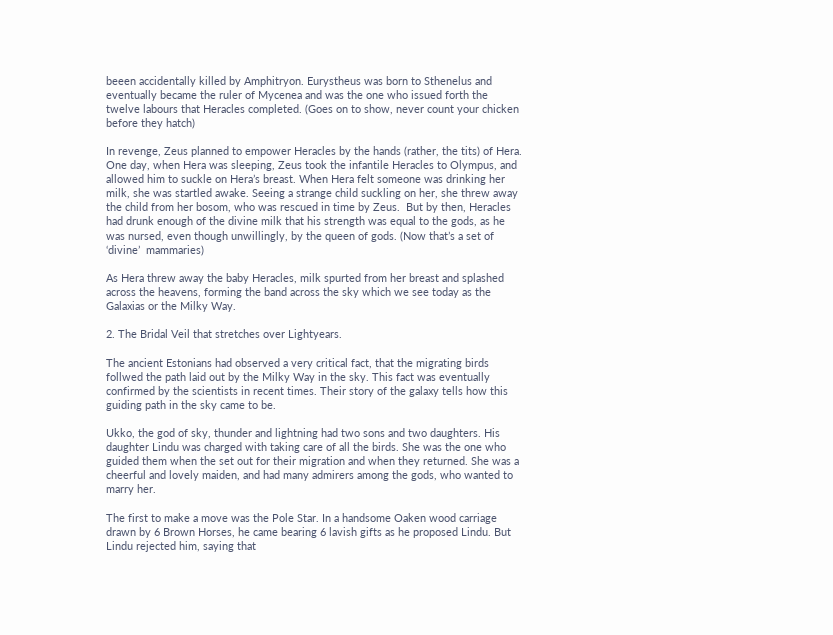beeen accidentally killed by Amphitryon. Eurystheus was born to Sthenelus and eventually became the ruler of Mycenea and was the one who issued forth the twelve labours that Heracles completed. (Goes on to show, never count your chicken before they hatch)

In revenge, Zeus planned to empower Heracles by the hands (rather, the tits) of Hera. One day, when Hera was sleeping, Zeus took the infantile Heracles to Olympus, and allowed him to suckle on Hera’s breast. When Hera felt someone was drinking her milk, she was startled awake. Seeing a strange child suckling on her, she threw away the child from her bosom, who was rescued in time by Zeus.  But by then, Heracles had drunk enough of the divine milk that his strength was equal to the gods, as he was nursed, even though unwillingly, by the queen of gods. (Now that’s a set of ‘divine’  mammaries)

As Hera threw away the baby Heracles, milk spurted from her breast and splashed across the heavens, forming the band across the sky which we see today as the Galaxias or the Milky Way.

2. The Bridal Veil that stretches over Lightyears.

The ancient Estonians had observed a very critical fact, that the migrating birds follwed the path laid out by the Milky Way in the sky. This fact was eventually confirmed by the scientists in recent times. Their story of the galaxy tells how this guiding path in the sky came to be.

Ukko, the god of sky, thunder and lightning had two sons and two daughters. His daughter Lindu was charged with taking care of all the birds. She was the one who guided them when the set out for their migration and when they returned. She was a cheerful and lovely maiden, and had many admirers among the gods, who wanted to marry her.

The first to make a move was the Pole Star. In a handsome Oaken wood carriage drawn by 6 Brown Horses, he came bearing 6 lavish gifts as he proposed Lindu. But Lindu rejected him, saying that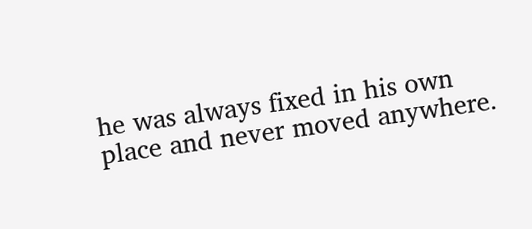he was always fixed in his own place and never moved anywhere.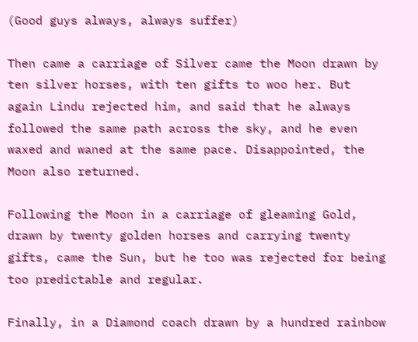(Good guys always, always suffer)

Then came a carriage of Silver came the Moon drawn by ten silver horses, with ten gifts to woo her. But again Lindu rejected him, and said that he always followed the same path across the sky, and he even waxed and waned at the same pace. Disappointed, the Moon also returned.

Following the Moon in a carriage of gleaming Gold, drawn by twenty golden horses and carrying twenty gifts, came the Sun, but he too was rejected for being too predictable and regular.

Finally, in a Diamond coach drawn by a hundred rainbow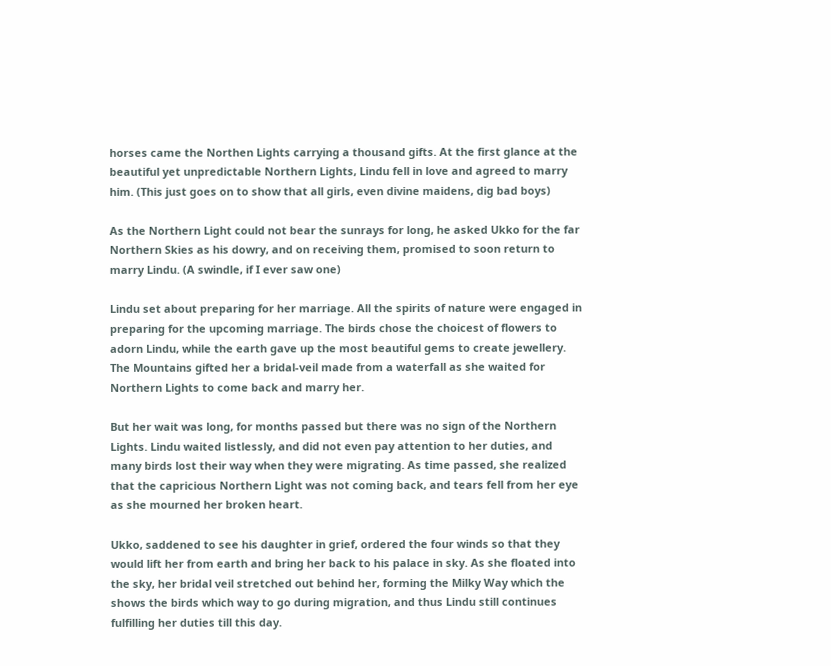horses came the Northen Lights carrying a thousand gifts. At the first glance at the beautiful yet unpredictable Northern Lights, Lindu fell in love and agreed to marry him. (This just goes on to show that all girls, even divine maidens, dig bad boys)

As the Northern Light could not bear the sunrays for long, he asked Ukko for the far Northern Skies as his dowry, and on receiving them, promised to soon return to marry Lindu. (A swindle, if I ever saw one)

Lindu set about preparing for her marriage. All the spirits of nature were engaged in preparing for the upcoming marriage. The birds chose the choicest of flowers to adorn Lindu, while the earth gave up the most beautiful gems to create jewellery. The Mountains gifted her a bridal-veil made from a waterfall as she waited for Northern Lights to come back and marry her.

But her wait was long, for months passed but there was no sign of the Northern Lights. Lindu waited listlessly, and did not even pay attention to her duties, and many birds lost their way when they were migrating. As time passed, she realized that the capricious Northern Light was not coming back, and tears fell from her eye as she mourned her broken heart.

Ukko, saddened to see his daughter in grief, ordered the four winds so that they would lift her from earth and bring her back to his palace in sky. As she floated into the sky, her bridal veil stretched out behind her, forming the Milky Way which the shows the birds which way to go during migration, and thus Lindu still continues fulfilling her duties till this day.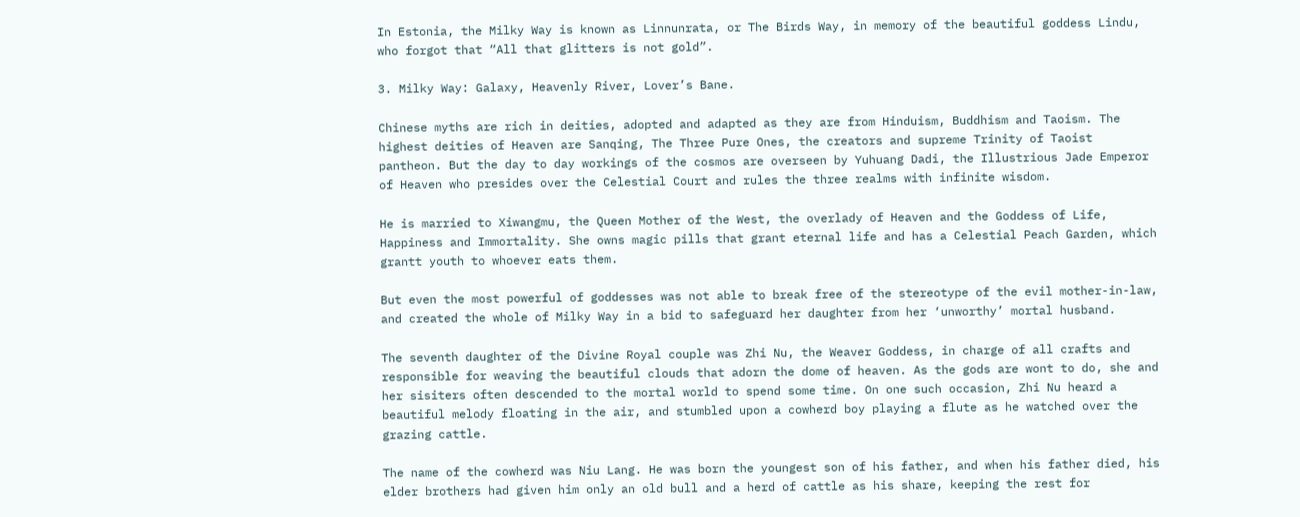In Estonia, the Milky Way is known as Linnunrata, or The Birds Way, in memory of the beautiful goddess Lindu, who forgot that “All that glitters is not gold”.

3. Milky Way: Galaxy, Heavenly River, Lover’s Bane.

Chinese myths are rich in deities, adopted and adapted as they are from Hinduism, Buddhism and Taoism. The highest deities of Heaven are Sanqing, The Three Pure Ones, the creators and supreme Trinity of Taoist pantheon. But the day to day workings of the cosmos are overseen by Yuhuang Dadi, the Illustrious Jade Emperor of Heaven who presides over the Celestial Court and rules the three realms with infinite wisdom.

He is married to Xiwangmu, the Queen Mother of the West, the overlady of Heaven and the Goddess of Life, Happiness and Immortality. She owns magic pills that grant eternal life and has a Celestial Peach Garden, which grantt youth to whoever eats them.

But even the most powerful of goddesses was not able to break free of the stereotype of the evil mother-in-law, and created the whole of Milky Way in a bid to safeguard her daughter from her ‘unworthy’ mortal husband.

The seventh daughter of the Divine Royal couple was Zhi Nu, the Weaver Goddess, in charge of all crafts and responsible for weaving the beautiful clouds that adorn the dome of heaven. As the gods are wont to do, she and her sisiters often descended to the mortal world to spend some time. On one such occasion, Zhi Nu heard a beautiful melody floating in the air, and stumbled upon a cowherd boy playing a flute as he watched over the grazing cattle.

The name of the cowherd was Niu Lang. He was born the youngest son of his father, and when his father died, his elder brothers had given him only an old bull and a herd of cattle as his share, keeping the rest for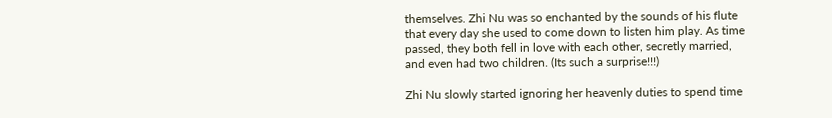themselves. Zhi Nu was so enchanted by the sounds of his flute that every day she used to come down to listen him play. As time passed, they both fell in love with each other, secretly married, and even had two children. (Its such a surprise!!!)

Zhi Nu slowly started ignoring her heavenly duties to spend time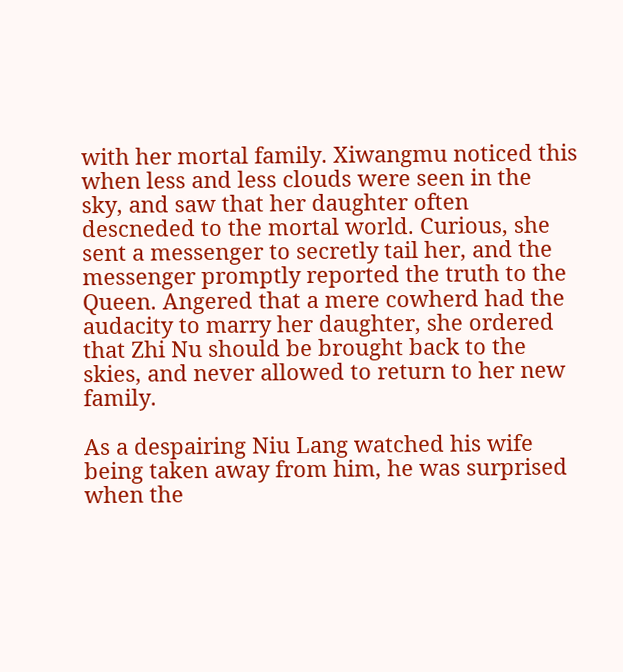with her mortal family. Xiwangmu noticed this when less and less clouds were seen in the sky, and saw that her daughter often descneded to the mortal world. Curious, she sent a messenger to secretly tail her, and the messenger promptly reported the truth to the Queen. Angered that a mere cowherd had the audacity to marry her daughter, she ordered that Zhi Nu should be brought back to the skies, and never allowed to return to her new family.

As a despairing Niu Lang watched his wife being taken away from him, he was surprised when the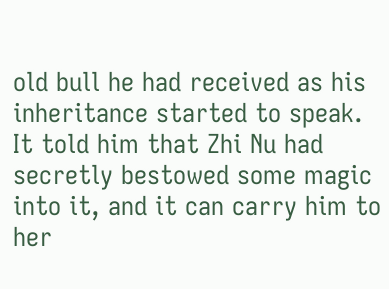old bull he had received as his inheritance started to speak. It told him that Zhi Nu had secretly bestowed some magic into it, and it can carry him to her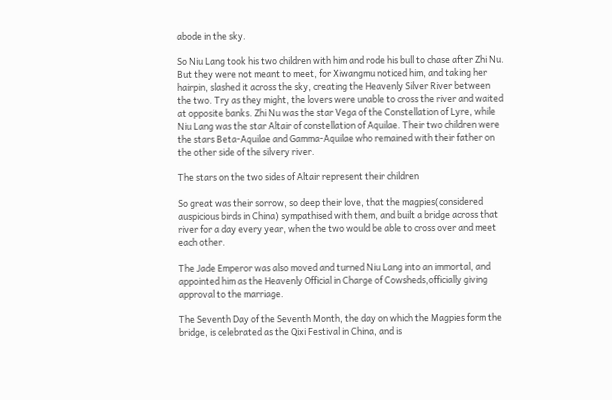abode in the sky.

So Niu Lang took his two children with him and rode his bull to chase after Zhi Nu. But they were not meant to meet, for Xiwangmu noticed him, and taking her hairpin, slashed it across the sky, creating the Heavenly Silver River between the two. Try as they might, the lovers were unable to cross the river and waited at opposite banks. Zhi Nu was the star Vega of the Constellation of Lyre, while Niu Lang was the star Altair of constellation of Aquilae. Their two children were the stars Beta-Aquilae and Gamma-Aquilae who remained with their father on the other side of the silvery river.

The stars on the two sides of Altair represent their children

So great was their sorrow, so deep their love, that the magpies(considered auspicious birds in China) sympathised with them, and built a bridge across that river for a day every year, when the two would be able to cross over and meet each other.

The Jade Emperor was also moved and turned Niu Lang into an immortal, and appointed him as the Heavenly Official in Charge of Cowsheds,officially giving approval to the marriage.

The Seventh Day of the Seventh Month, the day on which the Magpies form the bridge, is celebrated as the Qixi Festival in China, and is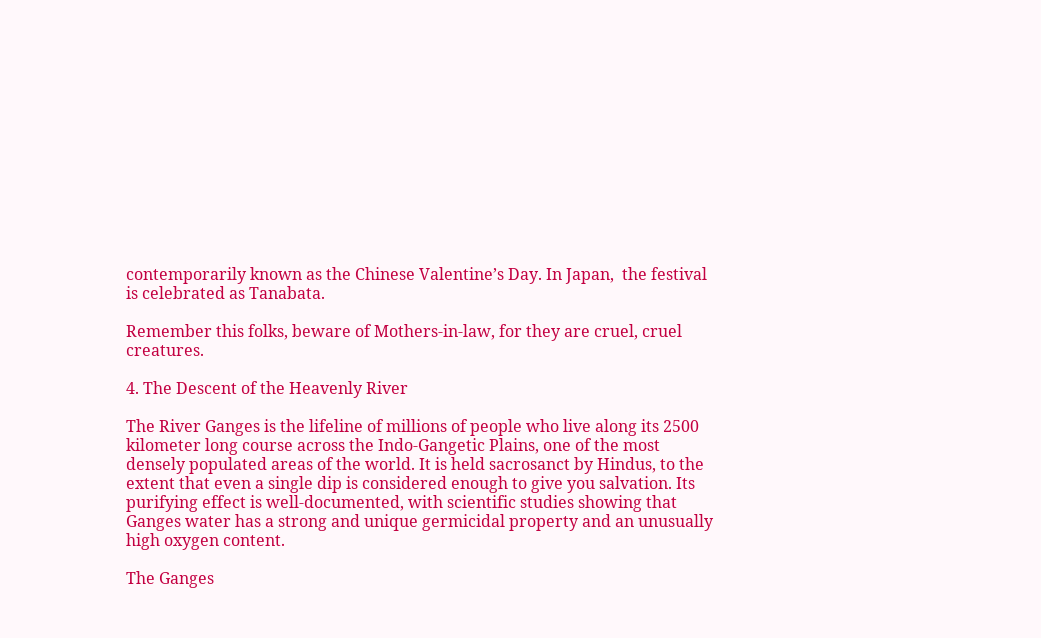contemporarily known as the Chinese Valentine’s Day. In Japan,  the festival is celebrated as Tanabata.

Remember this folks, beware of Mothers-in-law, for they are cruel, cruel creatures.

4. The Descent of the Heavenly River

The River Ganges is the lifeline of millions of people who live along its 2500 kilometer long course across the Indo-Gangetic Plains, one of the most densely populated areas of the world. It is held sacrosanct by Hindus, to the extent that even a single dip is considered enough to give you salvation. Its purifying effect is well-documented, with scientific studies showing that Ganges water has a strong and unique germicidal property and an unusually high oxygen content.

The Ganges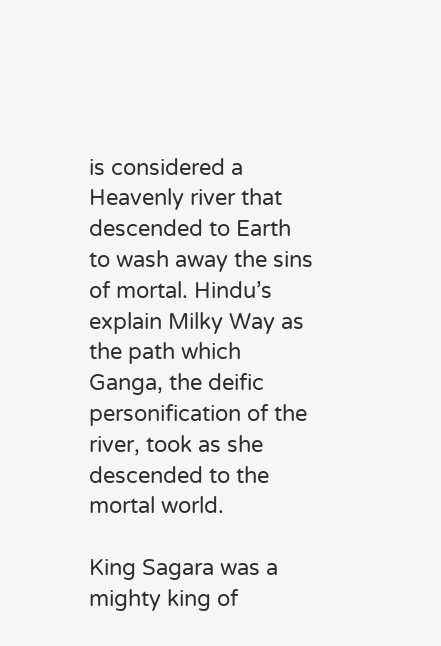is considered a Heavenly river that descended to Earth to wash away the sins of mortal. Hindu’s explain Milky Way as the path which Ganga, the deific personification of the river, took as she descended to the mortal world.

King Sagara was a mighty king of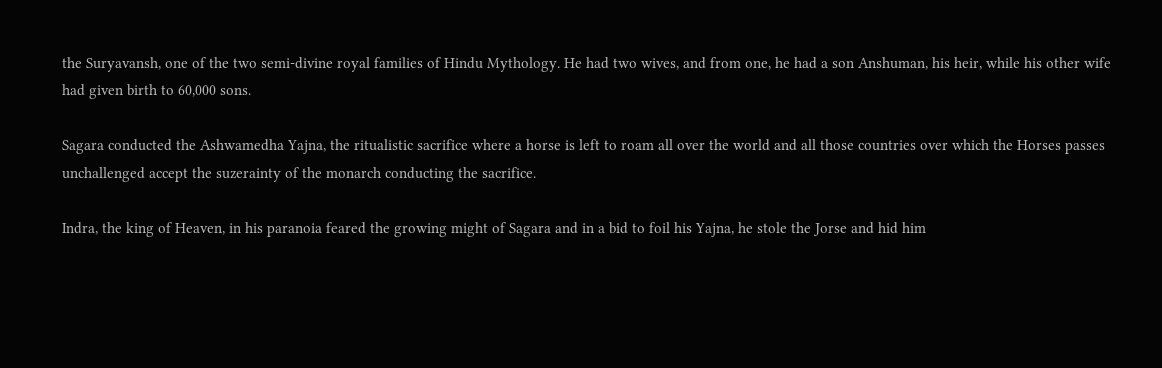the Suryavansh, one of the two semi-divine royal families of Hindu Mythology. He had two wives, and from one, he had a son Anshuman, his heir, while his other wife had given birth to 60,000 sons.

Sagara conducted the Ashwamedha Yajna, the ritualistic sacrifice where a horse is left to roam all over the world and all those countries over which the Horses passes unchallenged accept the suzerainty of the monarch conducting the sacrifice.

Indra, the king of Heaven, in his paranoia feared the growing might of Sagara and in a bid to foil his Yajna, he stole the Jorse and hid him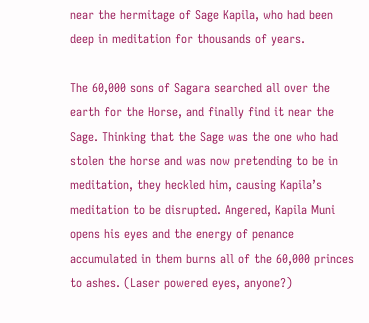near the hermitage of Sage Kapila, who had been deep in meditation for thousands of years.

The 60,000 sons of Sagara searched all over the earth for the Horse, and finally find it near the Sage. Thinking that the Sage was the one who had stolen the horse and was now pretending to be in meditation, they heckled him, causing Kapila’s meditation to be disrupted. Angered, Kapila Muni opens his eyes and the energy of penance accumulated in them burns all of the 60,000 princes to ashes. (Laser powered eyes, anyone?)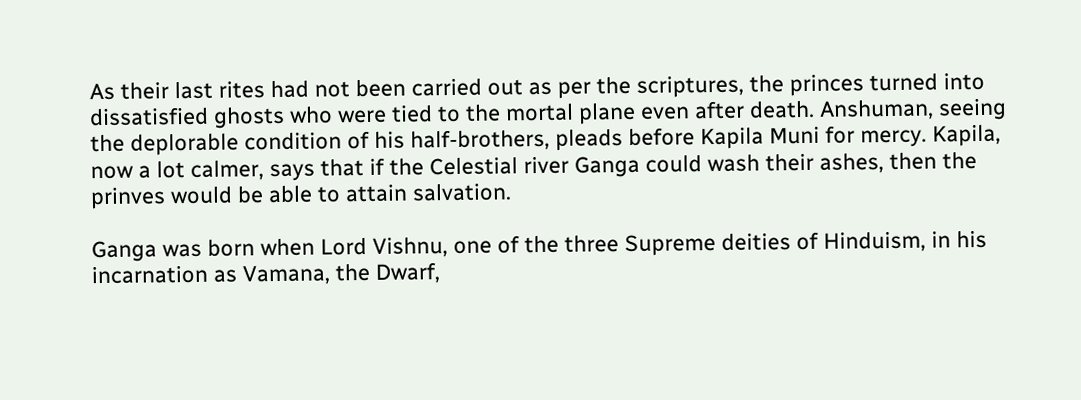As their last rites had not been carried out as per the scriptures, the princes turned into dissatisfied ghosts who were tied to the mortal plane even after death. Anshuman, seeing the deplorable condition of his half-brothers, pleads before Kapila Muni for mercy. Kapila, now a lot calmer, says that if the Celestial river Ganga could wash their ashes, then the prinves would be able to attain salvation.

Ganga was born when Lord Vishnu, one of the three Supreme deities of Hinduism, in his incarnation as Vamana, the Dwarf,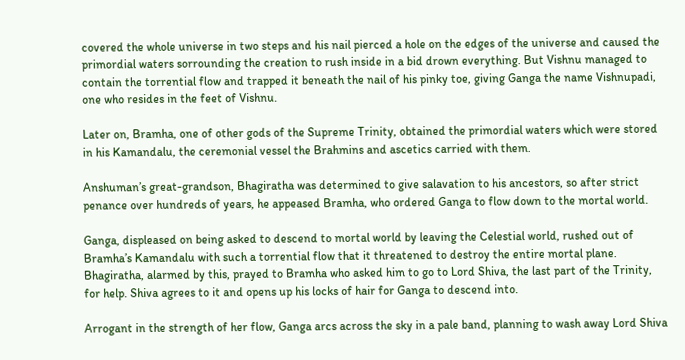covered the whole universe in two steps and his nail pierced a hole on the edges of the universe and caused the primordial waters sorrounding the creation to rush inside in a bid drown everything. But Vishnu managed to contain the torrential flow and trapped it beneath the nail of his pinky toe, giving Ganga the name Vishnupadi, one who resides in the feet of Vishnu.

Later on, Bramha, one of other gods of the Supreme Trinity, obtained the primordial waters which were stored in his Kamandalu, the ceremonial vessel the Brahmins and ascetics carried with them.

Anshuman’s great-grandson, Bhagiratha was determined to give salavation to his ancestors, so after strict penance over hundreds of years, he appeased Bramha, who ordered Ganga to flow down to the mortal world.

Ganga, displeased on being asked to descend to mortal world by leaving the Celestial world, rushed out of Bramha’s Kamandalu with such a torrential flow that it threatened to destroy the entire mortal plane. Bhagiratha, alarmed by this, prayed to Bramha who asked him to go to Lord Shiva, the last part of the Trinity,  for help. Shiva agrees to it and opens up his locks of hair for Ganga to descend into.

Arrogant in the strength of her flow, Ganga arcs across the sky in a pale band, planning to wash away Lord Shiva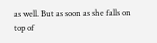as well. But as soon as she falls on top of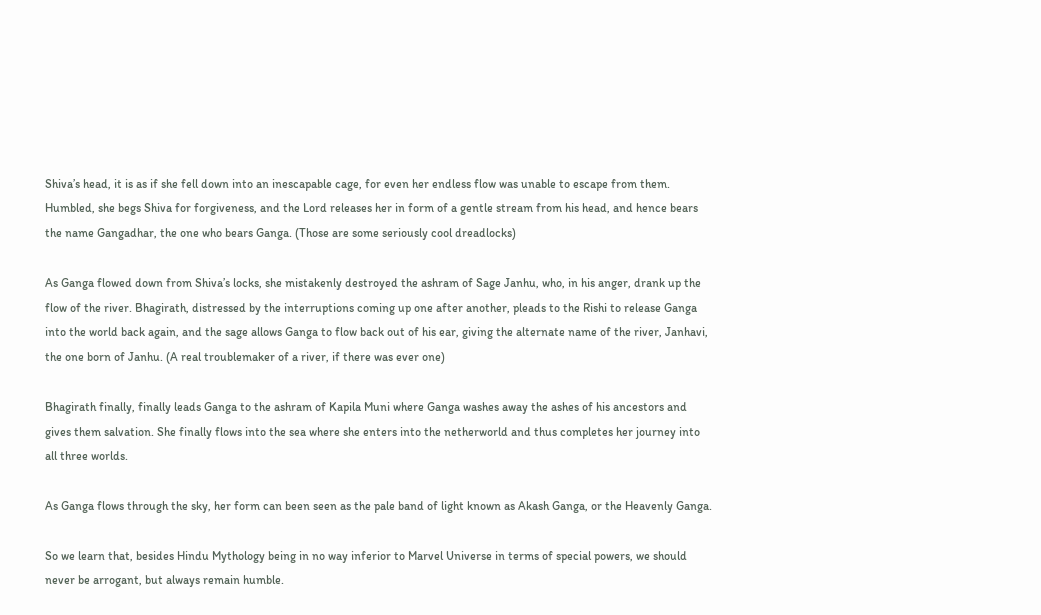Shiva’s head, it is as if she fell down into an inescapable cage, for even her endless flow was unable to escape from them. Humbled, she begs Shiva for forgiveness, and the Lord releases her in form of a gentle stream from his head, and hence bears the name Gangadhar, the one who bears Ganga. (Those are some seriously cool dreadlocks)

As Ganga flowed down from Shiva’s locks, she mistakenly destroyed the ashram of Sage Janhu, who, in his anger, drank up the flow of the river. Bhagirath, distressed by the interruptions coming up one after another, pleads to the Rishi to release Ganga into the world back again, and the sage allows Ganga to flow back out of his ear, giving the alternate name of the river, Janhavi, the one born of Janhu. (A real troublemaker of a river, if there was ever one)

Bhagirath finally, finally leads Ganga to the ashram of Kapila Muni where Ganga washes away the ashes of his ancestors and gives them salvation. She finally flows into the sea where she enters into the netherworld and thus completes her journey into all three worlds.

As Ganga flows through the sky, her form can been seen as the pale band of light known as Akash Ganga, or the Heavenly Ganga.

So we learn that, besides Hindu Mythology being in no way inferior to Marvel Universe in terms of special powers, we should never be arrogant, but always remain humble.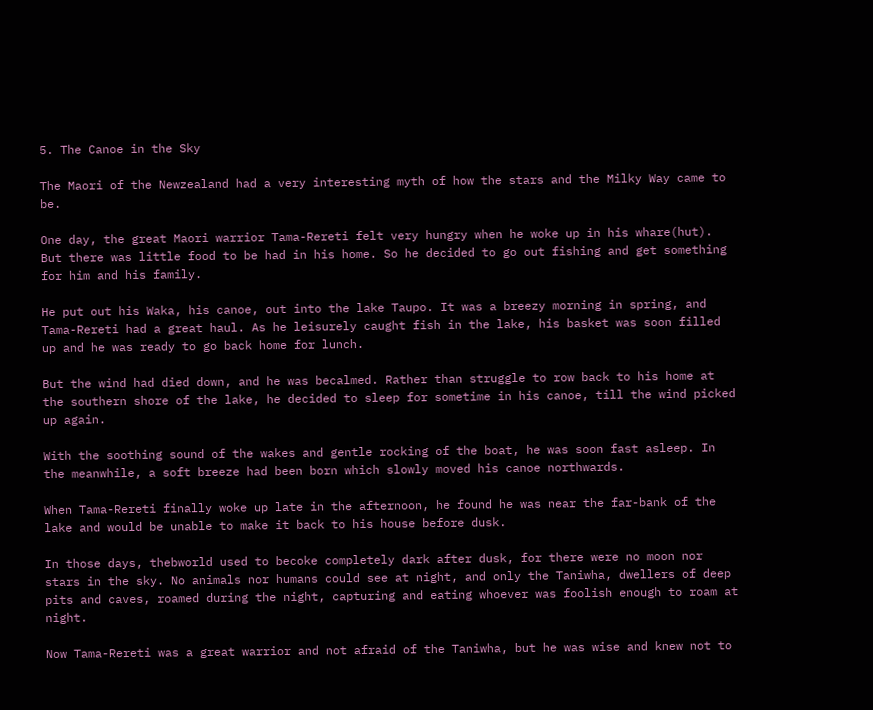5. The Canoe in the Sky

The Maori of the Newzealand had a very interesting myth of how the stars and the Milky Way came to be.

One day, the great Maori warrior Tama-Rereti felt very hungry when he woke up in his whare(hut). But there was little food to be had in his home. So he decided to go out fishing and get something for him and his family.

He put out his Waka, his canoe, out into the lake Taupo. It was a breezy morning in spring, and Tama-Rereti had a great haul. As he leisurely caught fish in the lake, his basket was soon filled up and he was ready to go back home for lunch.

But the wind had died down, and he was becalmed. Rather than struggle to row back to his home at the southern shore of the lake, he decided to sleep for sometime in his canoe, till the wind picked up again.

With the soothing sound of the wakes and gentle rocking of the boat, he was soon fast asleep. In the meanwhile, a soft breeze had been born which slowly moved his canoe northwards.

When Tama-Rereti finally woke up late in the afternoon, he found he was near the far-bank of the lake and would be unable to make it back to his house before dusk.

In those days, thebworld used to becoke completely dark after dusk, for there were no moon nor stars in the sky. No animals nor humans could see at night, and only the Taniwha, dwellers of deep pits and caves, roamed during the night, capturing and eating whoever was foolish enough to roam at night.

Now Tama-Rereti was a great warrior and not afraid of the Taniwha, but he was wise and knew not to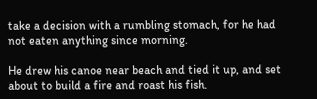take a decision with a rumbling stomach, for he had not eaten anything since morning.

He drew his canoe near beach and tied it up, and set about to build a fire and roast his fish.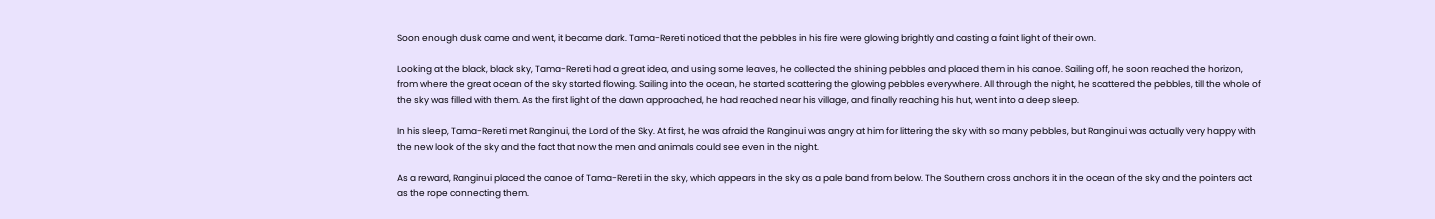Soon enough dusk came and went, it became dark. Tama-Rereti noticed that the pebbles in his fire were glowing brightly and casting a faint light of their own.

Looking at the black, black sky, Tama-Rereti had a great idea, and using some leaves, he collected the shining pebbles and placed them in his canoe. Sailing off, he soon reached the horizon, from where the great ocean of the sky started flowing. Sailing into the ocean, he started scattering the glowing pebbles everywhere. All through the night, he scattered the pebbles, till the whole of the sky was filled with them. As the first light of the dawn approached, he had reached near his village, and finally reaching his hut, went into a deep sleep.

In his sleep, Tama-Rereti met Ranginui, the Lord of the Sky. At first, he was afraid the Ranginui was angry at him for littering the sky with so many pebbles, but Ranginui was actually very happy with the new look of the sky and the fact that now the men and animals could see even in the night.

As a reward, Ranginui placed the canoe of Tama-Rereti in the sky, which appears in the sky as a pale band from below. The Southern cross anchors it in the ocean of the sky and the pointers act as the rope connecting them.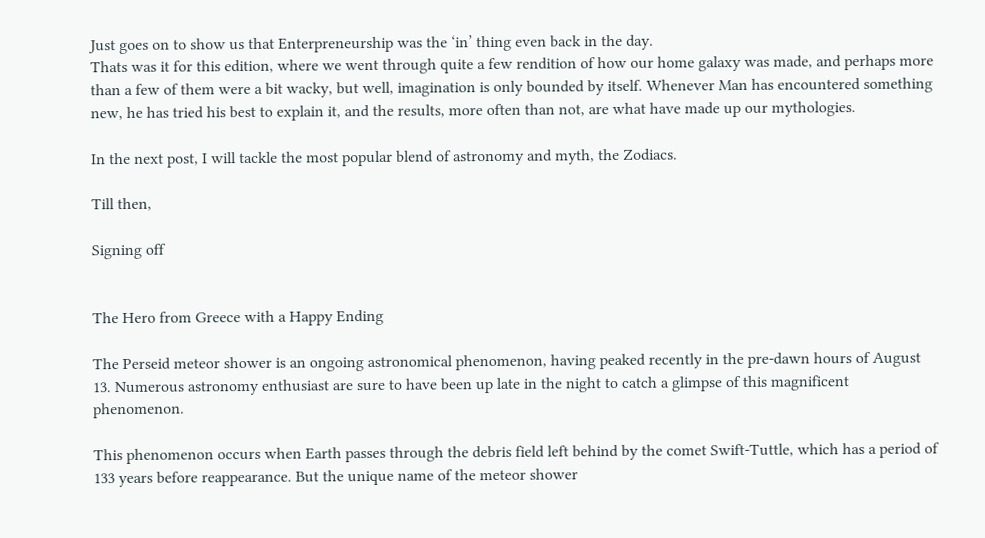Just goes on to show us that Enterpreneurship was the ‘in’ thing even back in the day.
Thats was it for this edition, where we went through quite a few rendition of how our home galaxy was made, and perhaps more than a few of them were a bit wacky, but well, imagination is only bounded by itself. Whenever Man has encountered something new, he has tried his best to explain it, and the results, more often than not, are what have made up our mythologies.

In the next post, I will tackle the most popular blend of astronomy and myth, the Zodiacs.

Till then,

Signing off


The Hero from Greece with a Happy Ending

The Perseid meteor shower is an ongoing astronomical phenomenon, having peaked recently in the pre-dawn hours of August 13. Numerous astronomy enthusiast are sure to have been up late in the night to catch a glimpse of this magnificent phenomenon.

This phenomenon occurs when Earth passes through the debris field left behind by the comet Swift-Tuttle, which has a period of 133 years before reappearance. But the unique name of the meteor shower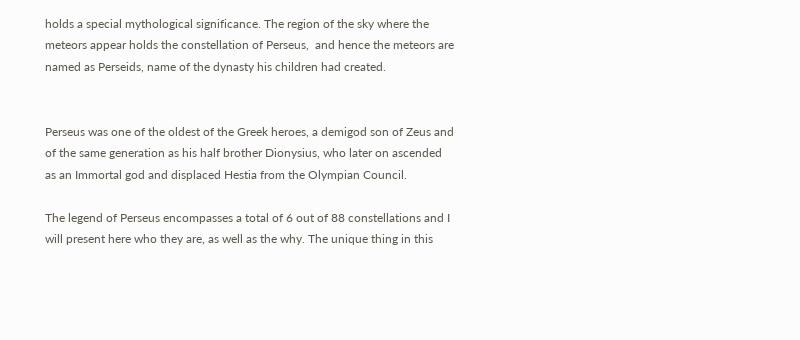holds a special mythological significance. The region of the sky where the meteors appear holds the constellation of Perseus,  and hence the meteors are named as Perseids, name of the dynasty his children had created.


Perseus was one of the oldest of the Greek heroes, a demigod son of Zeus and of the same generation as his half brother Dionysius, who later on ascended as an Immortal god and displaced Hestia from the Olympian Council.

The legend of Perseus encompasses a total of 6 out of 88 constellations and I will present here who they are, as well as the why. The unique thing in this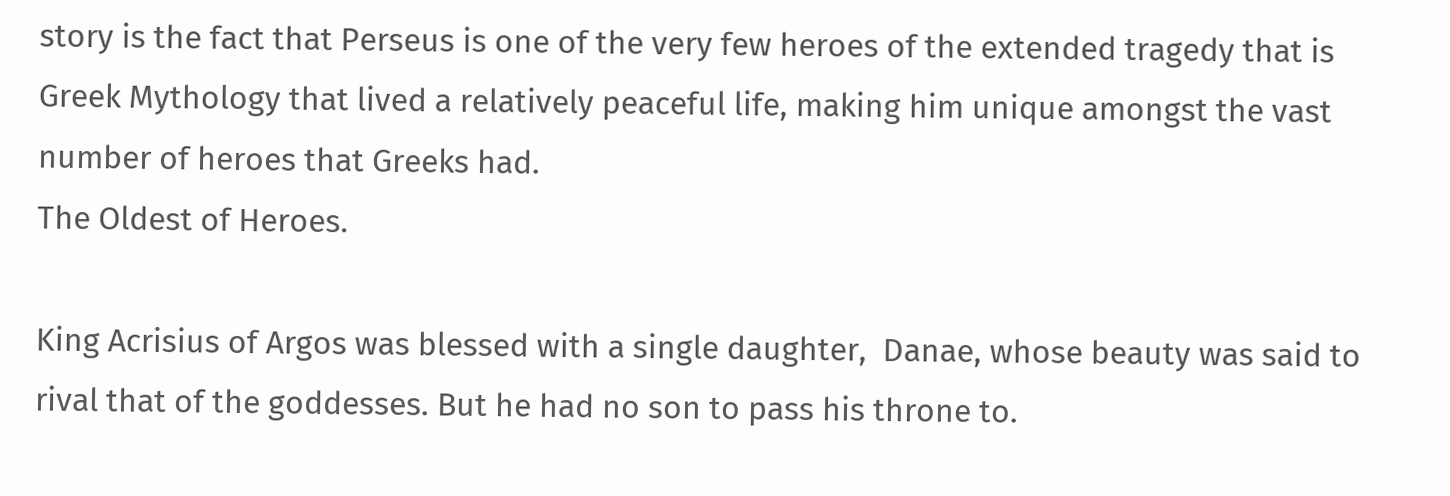story is the fact that Perseus is one of the very few heroes of the extended tragedy that is Greek Mythology that lived a relatively peaceful life, making him unique amongst the vast number of heroes that Greeks had.
The Oldest of Heroes.

King Acrisius of Argos was blessed with a single daughter,  Danae, whose beauty was said to rival that of the goddesses. But he had no son to pass his throne to.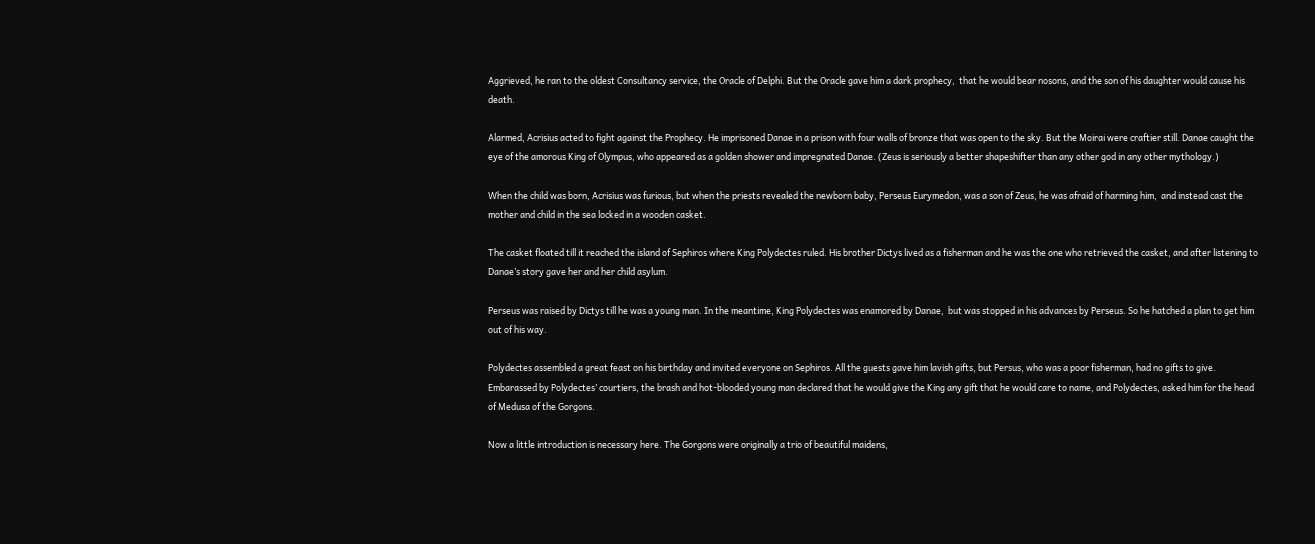Aggrieved, he ran to the oldest Consultancy service, the Oracle of Delphi. But the Oracle gave him a dark prophecy,  that he would bear nosons, and the son of his daughter would cause his death.

Alarmed, Acrisius acted to fight against the Prophecy. He imprisoned Danae in a prison with four walls of bronze that was open to the sky. But the Moirai were craftier still. Danae caught the eye of the amorous King of Olympus, who appeared as a golden shower and impregnated Danae. (Zeus is seriously a better shapeshifter than any other god in any other mythology.)

When the child was born, Acrisius was furious, but when the priests revealed the newborn baby, Perseus Eurymedon, was a son of Zeus, he was afraid of harming him,  and instead cast the mother and child in the sea locked in a wooden casket.

The casket floated till it reached the island of Sephiros where King Polydectes ruled. His brother Dictys lived as a fisherman and he was the one who retrieved the casket, and after listening to Danae’s story gave her and her child asylum.

Perseus was raised by Dictys till he was a young man. In the meantime, King Polydectes was enamored by Danae,  but was stopped in his advances by Perseus. So he hatched a plan to get him out of his way.

Polydectes assembled a great feast on his birthday and invited everyone on Sephiros. All the guests gave him lavish gifts, but Persus, who was a poor fisherman, had no gifts to give. Embarassed by Polydectes’ courtiers, the brash and hot-blooded young man declared that he would give the King any gift that he would care to name, and Polydectes, asked him for the head of Medusa of the Gorgons.

Now a little introduction is necessary here. The Gorgons were originally a trio of beautiful maidens,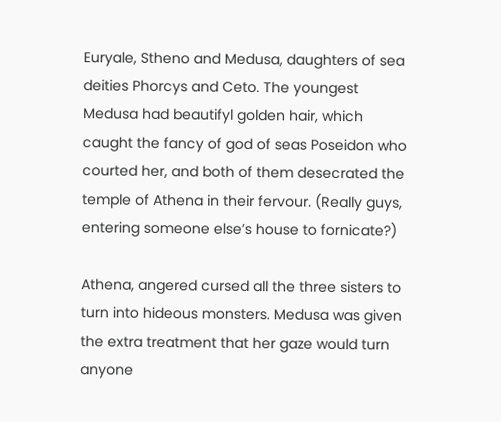Euryale, Stheno and Medusa, daughters of sea deities Phorcys and Ceto. The youngest Medusa had beautifyl golden hair, which caught the fancy of god of seas Poseidon who courted her, and both of them desecrated the temple of Athena in their fervour. (Really guys, entering someone else’s house to fornicate?)

Athena, angered cursed all the three sisters to turn into hideous monsters. Medusa was given the extra treatment that her gaze would turn anyone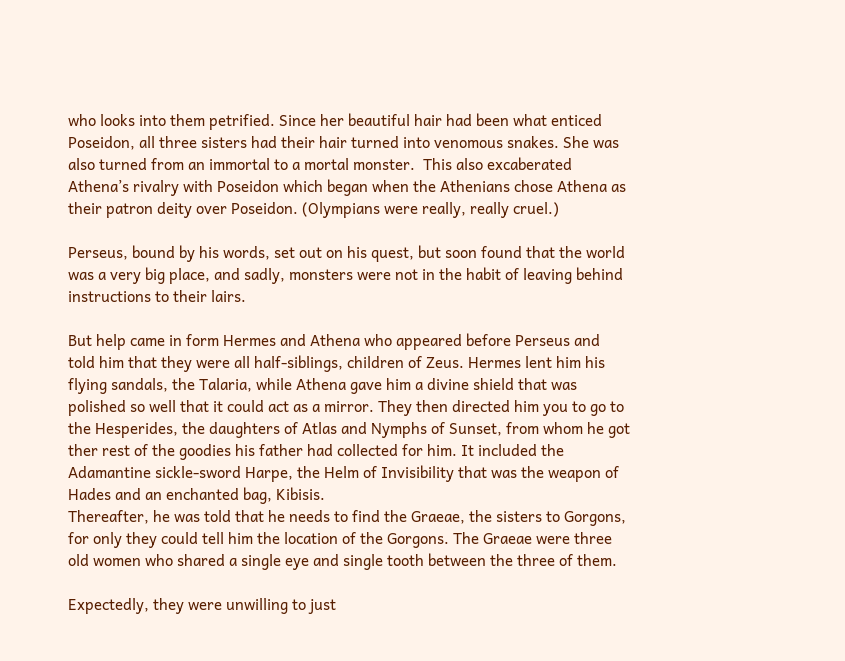who looks into them petrified. Since her beautiful hair had been what enticed Poseidon, all three sisters had their hair turned into venomous snakes. She was also turned from an immortal to a mortal monster.  This also excaberated Athena’s rivalry with Poseidon which began when the Athenians chose Athena as their patron deity over Poseidon. (Olympians were really, really cruel.)

Perseus, bound by his words, set out on his quest, but soon found that the world was a very big place, and sadly, monsters were not in the habit of leaving behind instructions to their lairs.

But help came in form Hermes and Athena who appeared before Perseus and told him that they were all half-siblings, children of Zeus. Hermes lent him his flying sandals, the Talaria, while Athena gave him a divine shield that was polished so well that it could act as a mirror. They then directed him you to go to the Hesperides, the daughters of Atlas and Nymphs of Sunset, from whom he got ther rest of the goodies his father had collected for him. It included the Adamantine sickle-sword Harpe, the Helm of Invisibility that was the weapon of Hades and an enchanted bag, Kibisis.
Thereafter, he was told that he needs to find the Graeae, the sisters to Gorgons, for only they could tell him the location of the Gorgons. The Graeae were three old women who shared a single eye and single tooth between the three of them.

Expectedly, they were unwilling to just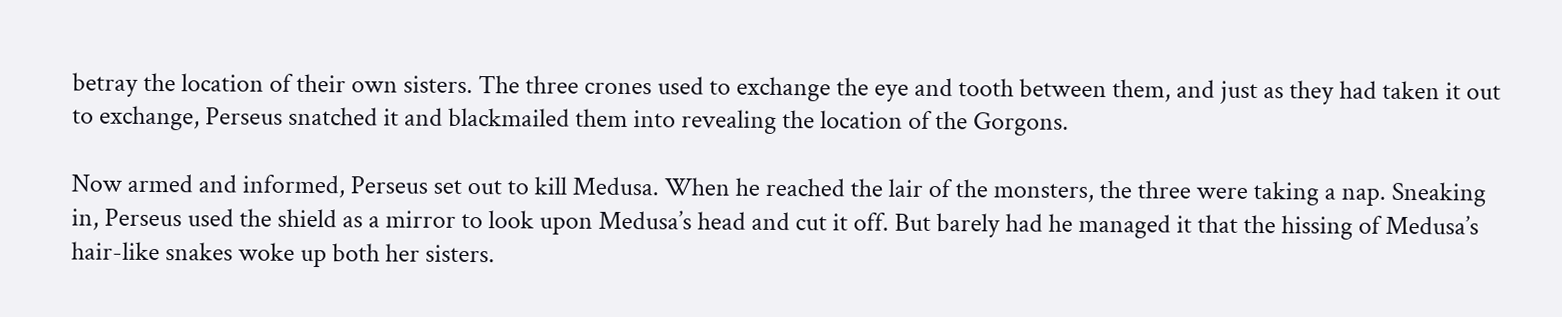betray the location of their own sisters. The three crones used to exchange the eye and tooth between them, and just as they had taken it out to exchange, Perseus snatched it and blackmailed them into revealing the location of the Gorgons.

Now armed and informed, Perseus set out to kill Medusa. When he reached the lair of the monsters, the three were taking a nap. Sneaking in, Perseus used the shield as a mirror to look upon Medusa’s head and cut it off. But barely had he managed it that the hissing of Medusa’s hair-like snakes woke up both her sisters.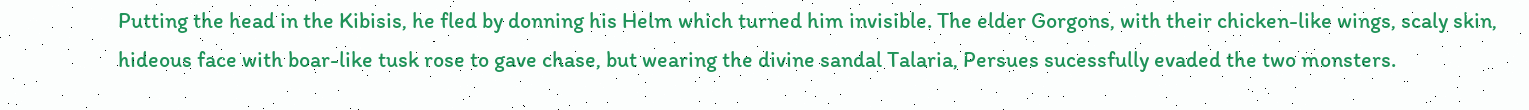Putting the head in the Kibisis, he fled by donning his Helm which turned him invisible. The elder Gorgons, with their chicken-like wings, scaly skin, hideous face with boar-like tusk rose to gave chase, but wearing the divine sandal Talaria, Persues sucessfully evaded the two monsters.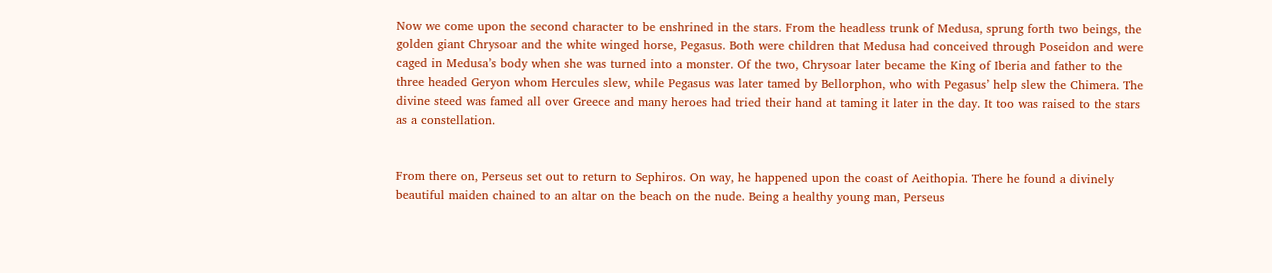Now we come upon the second character to be enshrined in the stars. From the headless trunk of Medusa, sprung forth two beings, the golden giant Chrysoar and the white winged horse, Pegasus. Both were children that Medusa had conceived through Poseidon and were caged in Medusa’s body when she was turned into a monster. Of the two, Chrysoar later became the King of Iberia and father to the three headed Geryon whom Hercules slew, while Pegasus was later tamed by Bellorphon, who with Pegasus’ help slew the Chimera. The divine steed was famed all over Greece and many heroes had tried their hand at taming it later in the day. It too was raised to the stars as a constellation.


From there on, Perseus set out to return to Sephiros. On way, he happened upon the coast of Aeithopia. There he found a divinely beautiful maiden chained to an altar on the beach on the nude. Being a healthy young man, Perseus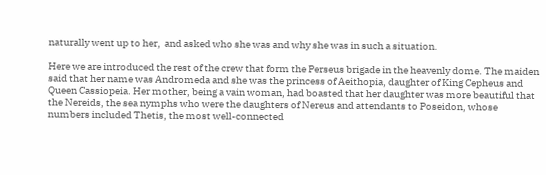naturally went up to her,  and asked who she was and why she was in such a situation.

Here we are introduced the rest of the crew that form the Perseus brigade in the heavenly dome. The maiden said that her name was Andromeda and she was the princess of Aeithopia, daughter of King Cepheus and Queen Cassiopeia. Her mother, being a vain woman, had boasted that her daughter was more beautiful that the Nereids, the sea nymphs who were the daughters of Nereus and attendants to Poseidon, whose numbers included Thetis, the most well-connected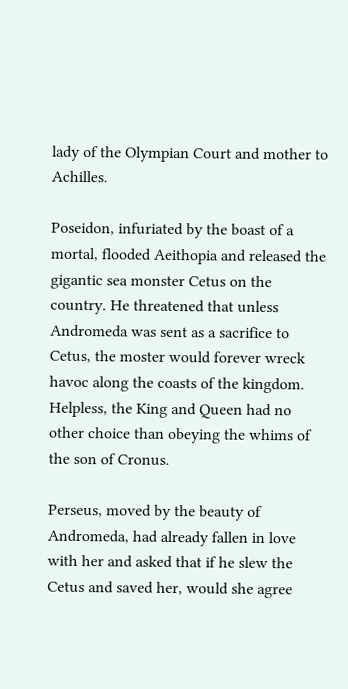lady of the Olympian Court and mother to Achilles.

Poseidon, infuriated by the boast of a mortal, flooded Aeithopia and released the gigantic sea monster Cetus on the country. He threatened that unless Andromeda was sent as a sacrifice to Cetus, the moster would forever wreck havoc along the coasts of the kingdom. Helpless, the King and Queen had no other choice than obeying the whims of the son of Cronus.

Perseus, moved by the beauty of Andromeda, had already fallen in love with her and asked that if he slew the Cetus and saved her, would she agree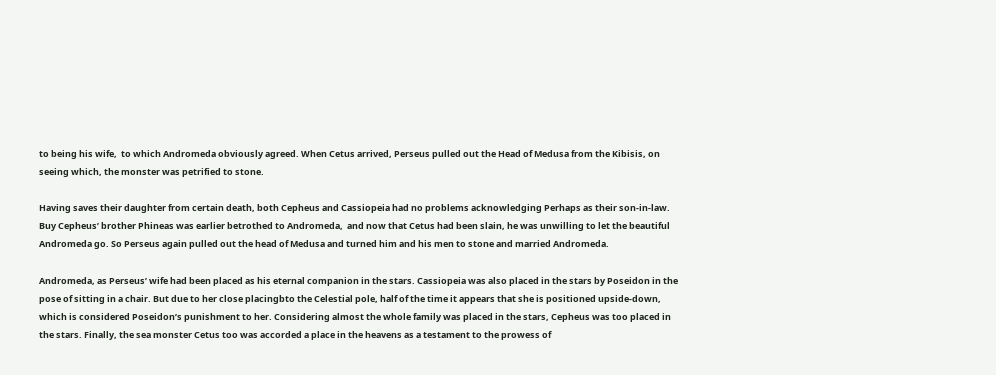to being his wife,  to which Andromeda obviously agreed. When Cetus arrived, Perseus pulled out the Head of Medusa from the Kibisis, on seeing which, the monster was petrified to stone.

Having saves their daughter from certain death, both Cepheus and Cassiopeia had no problems acknowledging Perhaps as their son-in-law. Buy Cepheus’ brother Phineas was earlier betrothed to Andromeda,  and now that Cetus had been slain, he was unwilling to let the beautiful Andromeda go. So Perseus again pulled out the head of Medusa and turned him and his men to stone and married Andromeda.

Andromeda, as Perseus’ wife had been placed as his eternal companion in the stars. Cassiopeia was also placed in the stars by Poseidon in the pose of sitting in a chair. But due to her close placingbto the Celestial pole, half of the time it appears that she is positioned upside-down,  which is considered Poseidon’s punishment to her. Considering almost the whole family was placed in the stars, Cepheus was too placed in the stars. Finally, the sea monster Cetus too was accorded a place in the heavens as a testament to the prowess of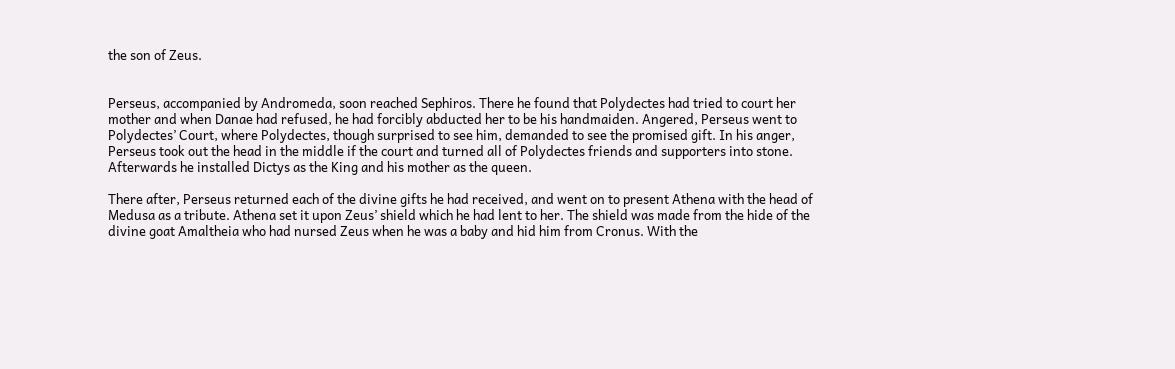the son of Zeus.


Perseus, accompanied by Andromeda, soon reached Sephiros. There he found that Polydectes had tried to court her mother and when Danae had refused, he had forcibly abducted her to be his handmaiden. Angered, Perseus went to Polydectes’ Court, where Polydectes, though surprised to see him, demanded to see the promised gift. In his anger, Perseus took out the head in the middle if the court and turned all of Polydectes friends and supporters into stone. Afterwards he installed Dictys as the King and his mother as the queen.

There after, Perseus returned each of the divine gifts he had received, and went on to present Athena with the head of Medusa as a tribute. Athena set it upon Zeus’ shield which he had lent to her. The shield was made from the hide of the divine goat Amaltheia who had nursed Zeus when he was a baby and hid him from Cronus. With the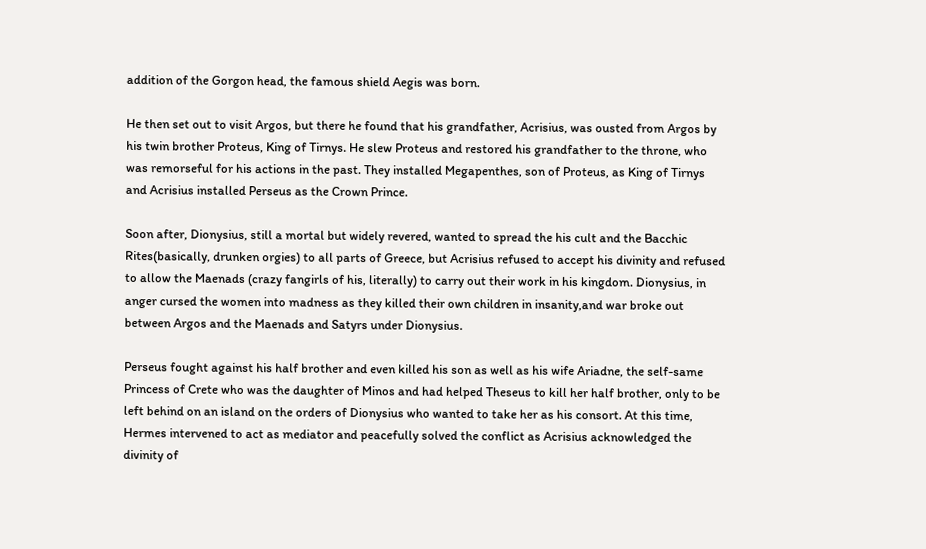addition of the Gorgon head, the famous shield Aegis was born.

He then set out to visit Argos, but there he found that his grandfather, Acrisius, was ousted from Argos by his twin brother Proteus, King of Tirnys. He slew Proteus and restored his grandfather to the throne, who was remorseful for his actions in the past. They installed Megapenthes, son of Proteus, as King of Tirnys and Acrisius installed Perseus as the Crown Prince.

Soon after, Dionysius, still a mortal but widely revered, wanted to spread the his cult and the Bacchic Rites(basically, drunken orgies) to all parts of Greece, but Acrisius refused to accept his divinity and refused to allow the Maenads (crazy fangirls of his, literally) to carry out their work in his kingdom. Dionysius, in anger cursed the women into madness as they killed their own children in insanity,and war broke out between Argos and the Maenads and Satyrs under Dionysius.

Perseus fought against his half brother and even killed his son as well as his wife Ariadne, the self-same Princess of Crete who was the daughter of Minos and had helped Theseus to kill her half brother, only to be left behind on an island on the orders of Dionysius who wanted to take her as his consort. At this time, Hermes intervened to act as mediator and peacefully solved the conflict as Acrisius acknowledged the divinity of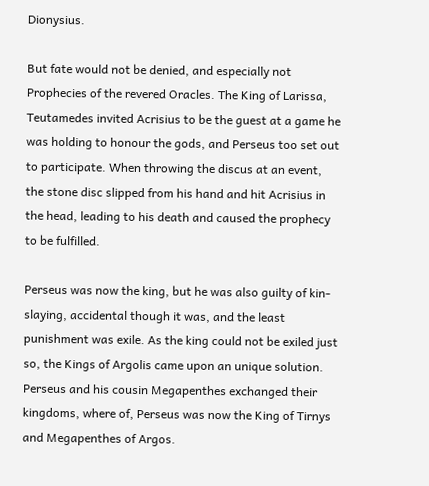Dionysius.

But fate would not be denied, and especially not Prophecies of the revered Oracles. The King of Larissa, Teutamedes invited Acrisius to be the guest at a game he was holding to honour the gods, and Perseus too set out to participate. When throwing the discus at an event, the stone disc slipped from his hand and hit Acrisius in the head, leading to his death and caused the prophecy to be fulfilled.

Perseus was now the king, but he was also guilty of kin-slaying, accidental though it was, and the least punishment was exile. As the king could not be exiled just so, the Kings of Argolis came upon an unique solution. Perseus and his cousin Megapenthes exchanged their kingdoms, where of, Perseus was now the King of Tirnys and Megapenthes of Argos.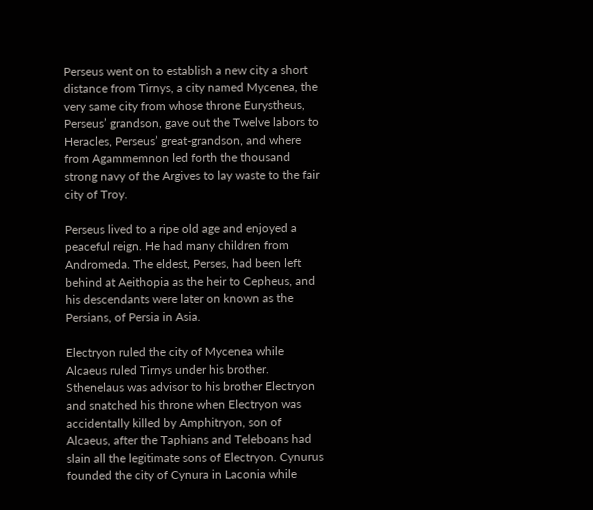Perseus went on to establish a new city a short distance from Tirnys, a city named Mycenea, the very same city from whose throne Eurystheus, Perseus’ grandson, gave out the Twelve labors to Heracles, Perseus’ great-grandson, and where from Agammemnon led forth the thousand strong navy of the Argives to lay waste to the fair city of Troy.

Perseus lived to a ripe old age and enjoyed a peaceful reign. He had many children from Andromeda. The eldest, Perses, had been left behind at Aeithopia as the heir to Cepheus, and his descendants were later on known as the Persians, of Persia in Asia.

Electryon ruled the city of Mycenea while Alcaeus ruled Tirnys under his brother. Sthenelaus was advisor to his brother Electryon and snatched his throne when Electryon was accidentally killed by Amphitryon, son of Alcaeus, after the Taphians and Teleboans had slain all the legitimate sons of Electryon. Cynurus founded the city of Cynura in Laconia while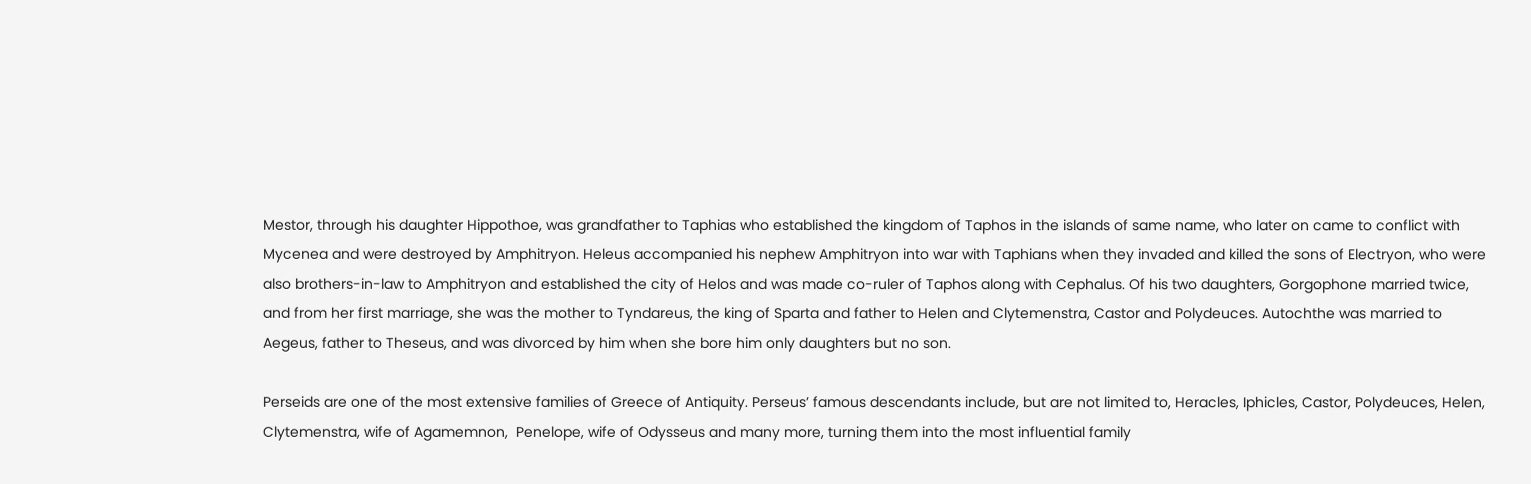Mestor, through his daughter Hippothoe, was grandfather to Taphias who established the kingdom of Taphos in the islands of same name, who later on came to conflict with Mycenea and were destroyed by Amphitryon. Heleus accompanied his nephew Amphitryon into war with Taphians when they invaded and killed the sons of Electryon, who were also brothers-in-law to Amphitryon and established the city of Helos and was made co-ruler of Taphos along with Cephalus. Of his two daughters, Gorgophone married twice,  and from her first marriage, she was the mother to Tyndareus, the king of Sparta and father to Helen and Clytemenstra, Castor and Polydeuces. Autochthe was married to Aegeus, father to Theseus, and was divorced by him when she bore him only daughters but no son.

Perseids are one of the most extensive families of Greece of Antiquity. Perseus’ famous descendants include, but are not limited to, Heracles, Iphicles, Castor, Polydeuces, Helen, Clytemenstra, wife of Agamemnon,  Penelope, wife of Odysseus and many more, turning them into the most influential family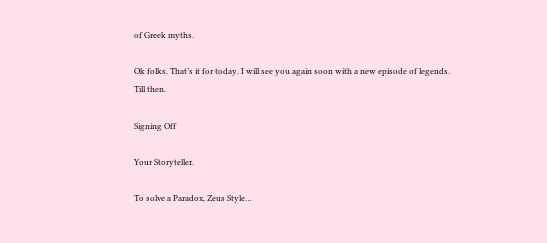of Greek myths.

Ok folks. That’s it for today. I will see you again soon with a new episode of legends. Till then.

Signing Off

Your Storyteller.

To solve a Paradox, Zeus Style…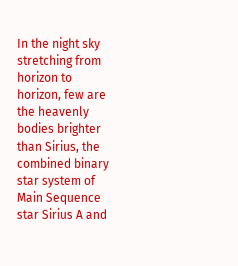In the night sky stretching from horizon to horizon, few are the heavenly bodies brighter than Sirius, the combined binary star system of Main Sequence star Sirius A and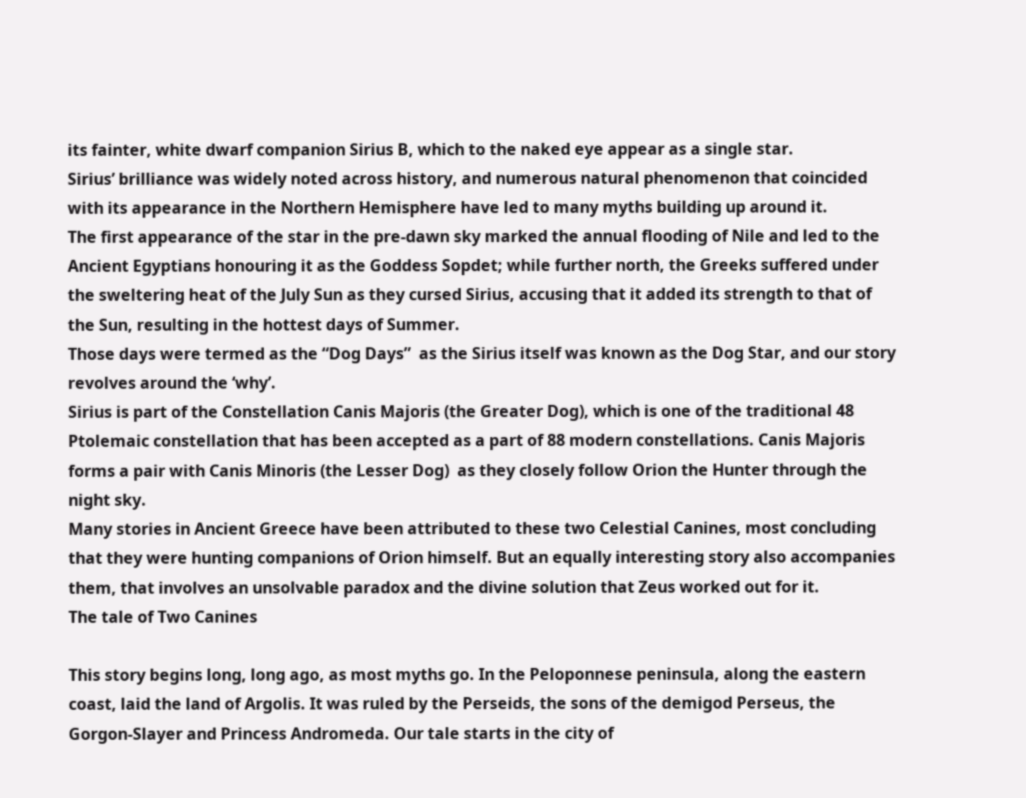its fainter, white dwarf companion Sirius B, which to the naked eye appear as a single star.
Sirius’ brilliance was widely noted across history, and numerous natural phenomenon that coincided with its appearance in the Northern Hemisphere have led to many myths building up around it.
The first appearance of the star in the pre-dawn sky marked the annual flooding of Nile and led to the Ancient Egyptians honouring it as the Goddess Sopdet; while further north, the Greeks suffered under the sweltering heat of the July Sun as they cursed Sirius, accusing that it added its strength to that of the Sun, resulting in the hottest days of Summer.
Those days were termed as the “Dog Days”  as the Sirius itself was known as the Dog Star, and our story revolves around the ‘why’.
Sirius is part of the Constellation Canis Majoris (the Greater Dog), which is one of the traditional 48 Ptolemaic constellation that has been accepted as a part of 88 modern constellations. Canis Majoris forms a pair with Canis Minoris (the Lesser Dog)  as they closely follow Orion the Hunter through the night sky.
Many stories in Ancient Greece have been attributed to these two Celestial Canines, most concluding that they were hunting companions of Orion himself. But an equally interesting story also accompanies them, that involves an unsolvable paradox and the divine solution that Zeus worked out for it.
The tale of Two Canines

This story begins long, long ago, as most myths go. In the Peloponnese peninsula, along the eastern coast, laid the land of Argolis. It was ruled by the Perseids, the sons of the demigod Perseus, the Gorgon-Slayer and Princess Andromeda. Our tale starts in the city of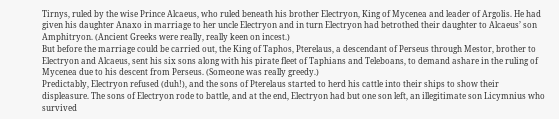Tirnys, ruled by the wise Prince Alcaeus, who ruled beneath his brother Electryon, King of Mycenea and leader of Argolis. He had given his daughter Anaxo in marriage to her uncle Electryon and in turn Electryon had betrothed their daughter to Alcaeus’ son Amphitryon. (Ancient Greeks were really, really keen on incest.)
But before the marriage could be carried out, the King of Taphos, Pterelaus, a descendant of Perseus through Mestor, brother to Electryon and Alcaeus, sent his six sons along with his pirate fleet of Taphians and Teleboans, to demand ashare in the ruling of Mycenea due to his descent from Perseus. (Someone was really greedy.)
Predictably, Electryon refused (duh!), and the sons of Pterelaus started to herd his cattle into their ships to show their displeasure. The sons of Electryon rode to battle, and at the end, Electryon had but one son left, an illegitimate son Licymnius who survived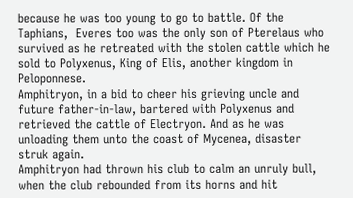because he was too young to go to battle. Of the Taphians,  Everes too was the only son of Pterelaus who survived as he retreated with the stolen cattle which he sold to Polyxenus, King of Elis, another kingdom in Peloponnese.
Amphitryon, in a bid to cheer his grieving uncle and future father-in-law, bartered with Polyxenus and retrieved the cattle of Electryon. And as he was unloading them unto the coast of Mycenea, disaster struk again.
Amphitryon had thrown his club to calm an unruly bull,  when the club rebounded from its horns and hit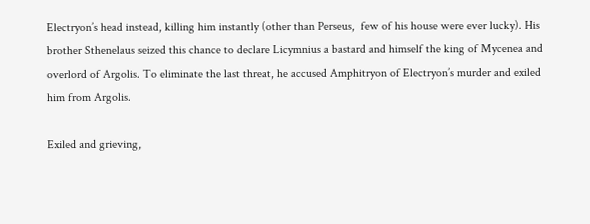Electryon’s head instead, killing him instantly (other than Perseus,  few of his house were ever lucky). His brother Sthenelaus seized this chance to declare Licymnius a bastard and himself the king of Mycenea and overlord of Argolis. To eliminate the last threat, he accused Amphitryon of Electryon’s murder and exiled him from Argolis.

Exiled and grieving,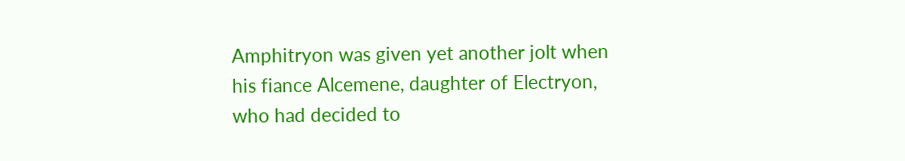Amphitryon was given yet another jolt when his fiance Alcemene, daughter of Electryon, who had decided to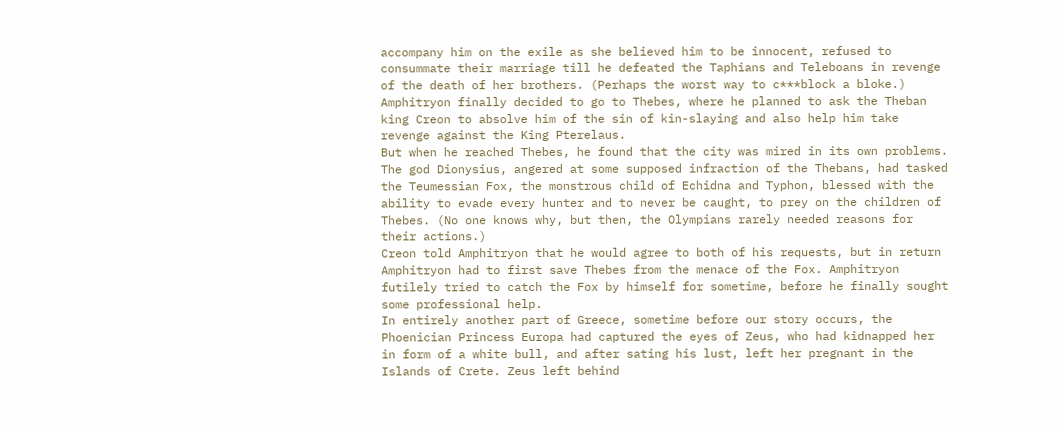accompany him on the exile as she believed him to be innocent, refused to consummate their marriage till he defeated the Taphians and Teleboans in revenge of the death of her brothers. (Perhaps the worst way to c***block a bloke.)
Amphitryon finally decided to go to Thebes, where he planned to ask the Theban king Creon to absolve him of the sin of kin-slaying and also help him take revenge against the King Pterelaus.
But when he reached Thebes, he found that the city was mired in its own problems. The god Dionysius, angered at some supposed infraction of the Thebans, had tasked the Teumessian Fox, the monstrous child of Echidna and Typhon, blessed with the ability to evade every hunter and to never be caught, to prey on the children of Thebes. (No one knows why, but then, the Olympians rarely needed reasons for their actions.)
Creon told Amphitryon that he would agree to both of his requests, but in return Amphitryon had to first save Thebes from the menace of the Fox. Amphitryon futilely tried to catch the Fox by himself for sometime, before he finally sought some professional help.
In entirely another part of Greece, sometime before our story occurs, the Phoenician Princess Europa had captured the eyes of Zeus, who had kidnapped her in form of a white bull, and after sating his lust, left her pregnant in the Islands of Crete. Zeus left behind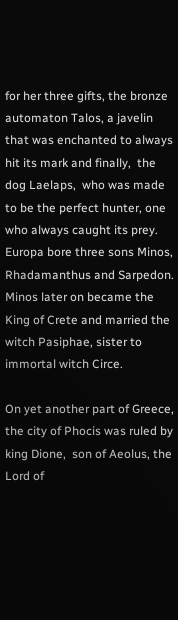for her three gifts, the bronze automaton Talos, a javelin that was enchanted to always hit its mark and finally,  the dog Laelaps,  who was made to be the perfect hunter, one who always caught its prey. Europa bore three sons Minos, Rhadamanthus and Sarpedon. Minos later on became the King of Crete and married the witch Pasiphae, sister to immortal witch Circe.

On yet another part of Greece, the city of Phocis was ruled by king Dione,  son of Aeolus, the Lord of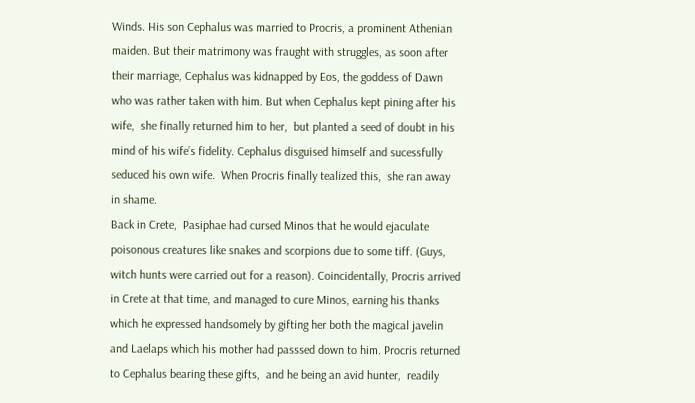Winds. His son Cephalus was married to Procris, a prominent Athenian maiden. But their matrimony was fraught with struggles, as soon after their marriage, Cephalus was kidnapped by Eos, the goddess of Dawn who was rather taken with him. But when Cephalus kept pining after his wife,  she finally returned him to her,  but planted a seed of doubt in his mind of his wife’s fidelity. Cephalus disguised himself and sucessfully seduced his own wife.  When Procris finally tealized this,  she ran away in shame.
Back in Crete,  Pasiphae had cursed Minos that he would ejaculate poisonous creatures like snakes and scorpions due to some tiff. (Guys, witch hunts were carried out for a reason). Coincidentally, Procris arrived in Crete at that time, and managed to cure Minos, earning his thanks which he expressed handsomely by gifting her both the magical javelin and Laelaps which his mother had passsed down to him. Procris returned to Cephalus bearing these gifts,  and he being an avid hunter,  readily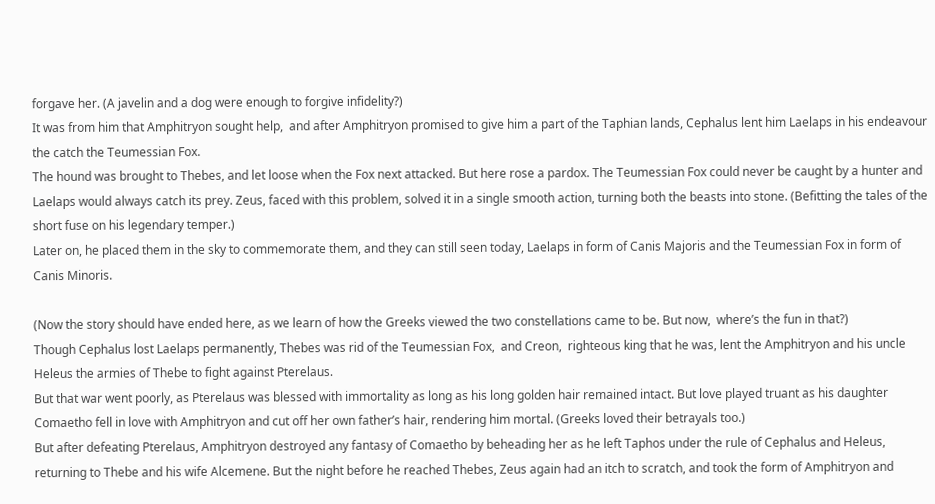forgave her. (A javelin and a dog were enough to forgive infidelity?)
It was from him that Amphitryon sought help,  and after Amphitryon promised to give him a part of the Taphian lands, Cephalus lent him Laelaps in his endeavour the catch the Teumessian Fox.
The hound was brought to Thebes, and let loose when the Fox next attacked. But here rose a pardox. The Teumessian Fox could never be caught by a hunter and Laelaps would always catch its prey. Zeus, faced with this problem, solved it in a single smooth action, turning both the beasts into stone. (Befitting the tales of the short fuse on his legendary temper.)
Later on, he placed them in the sky to commemorate them, and they can still seen today, Laelaps in form of Canis Majoris and the Teumessian Fox in form of Canis Minoris.

(Now the story should have ended here, as we learn of how the Greeks viewed the two constellations came to be. But now,  where’s the fun in that?)
Though Cephalus lost Laelaps permanently, Thebes was rid of the Teumessian Fox,  and Creon,  righteous king that he was, lent the Amphitryon and his uncle Heleus the armies of Thebe to fight against Pterelaus.
But that war went poorly, as Pterelaus was blessed with immortality as long as his long golden hair remained intact. But love played truant as his daughter Comaetho fell in love with Amphitryon and cut off her own father’s hair, rendering him mortal. (Greeks loved their betrayals too.)
But after defeating Pterelaus, Amphitryon destroyed any fantasy of Comaetho by beheading her as he left Taphos under the rule of Cephalus and Heleus, returning to Thebe and his wife Alcemene. But the night before he reached Thebes, Zeus again had an itch to scratch, and took the form of Amphitryon and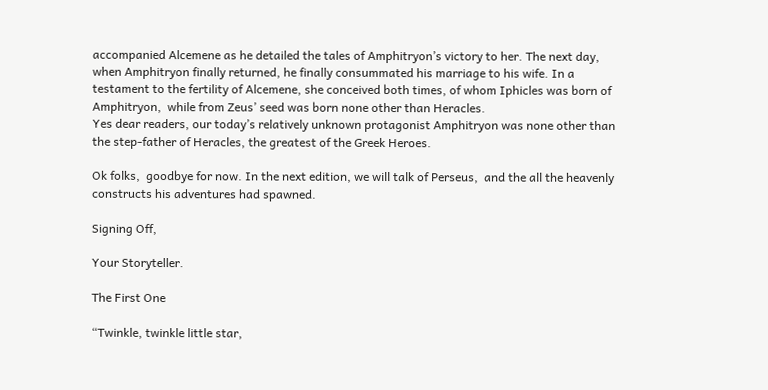accompanied Alcemene as he detailed the tales of Amphitryon’s victory to her. The next day, when Amphitryon finally returned, he finally consummated his marriage to his wife. In a testament to the fertility of Alcemene, she conceived both times, of whom Iphicles was born of Amphitryon,  while from Zeus’ seed was born none other than Heracles.
Yes dear readers, our today’s relatively unknown protagonist Amphitryon was none other than the step-father of Heracles, the greatest of the Greek Heroes.

Ok folks,  goodbye for now. In the next edition, we will talk of Perseus,  and the all the heavenly constructs his adventures had spawned.

Signing Off,

Your Storyteller.

The First One

“Twinkle, twinkle little star,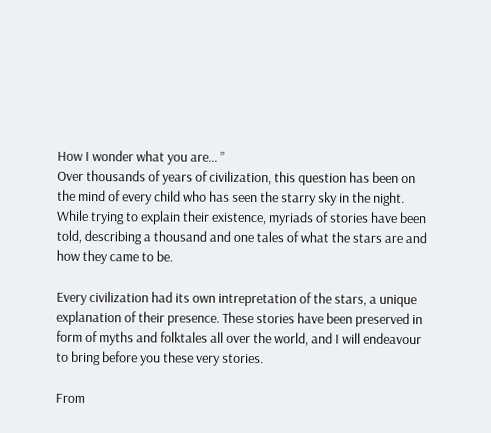How I wonder what you are… ”
Over thousands of years of civilization, this question has been on the mind of every child who has seen the starry sky in the night. While trying to explain their existence, myriads of stories have been told, describing a thousand and one tales of what the stars are and how they came to be.

Every civilization had its own intrepretation of the stars, a unique explanation of their presence. These stories have been preserved in form of myths and folktales all over the world, and I will endeavour to bring before you these very stories.

From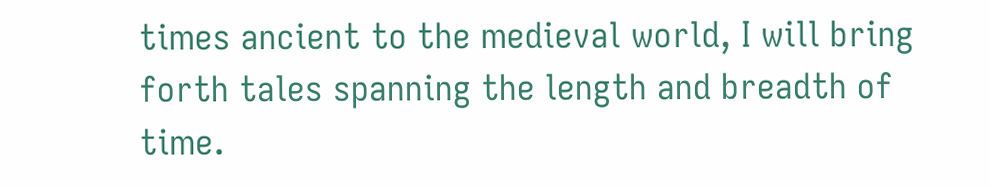times ancient to the medieval world, I will bring forth tales spanning the length and breadth of time.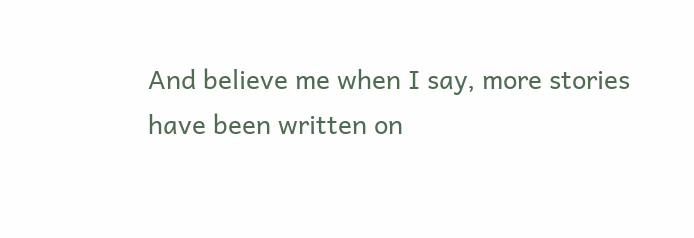And believe me when I say, more stories have been written on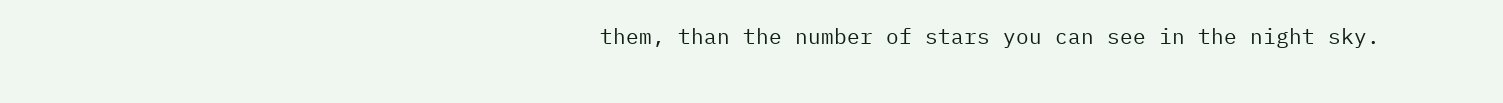them, than the number of stars you can see in the night sky.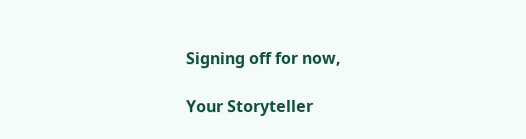Signing off for now,

Your Storyteller